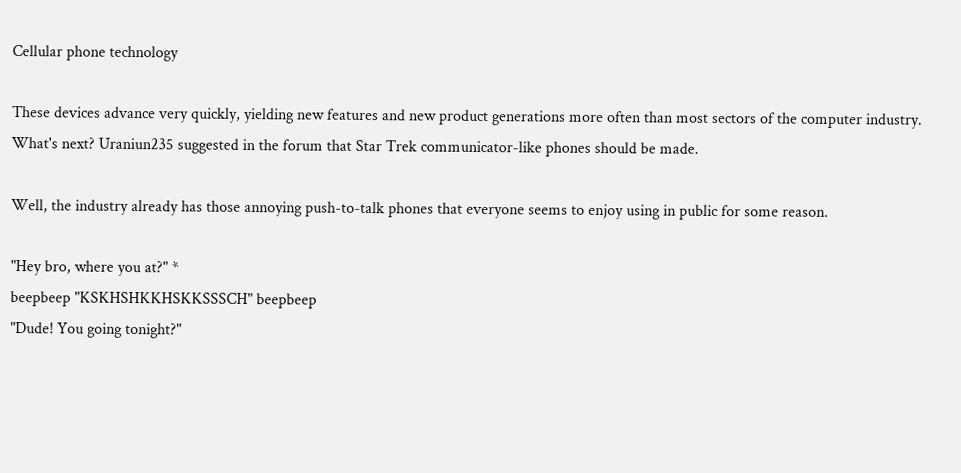Cellular phone technology

These devices advance very quickly, yielding new features and new product generations more often than most sectors of the computer industry. What's next? Uraniun235 suggested in the forum that Star Trek communicator-like phones should be made.

Well, the industry already has those annoying push-to-talk phones that everyone seems to enjoy using in public for some reason.

"Hey bro, where you at?" *
beepbeep "KSKHSHKKHSKKSSSCH" beepbeep
"Dude! You going tonight?"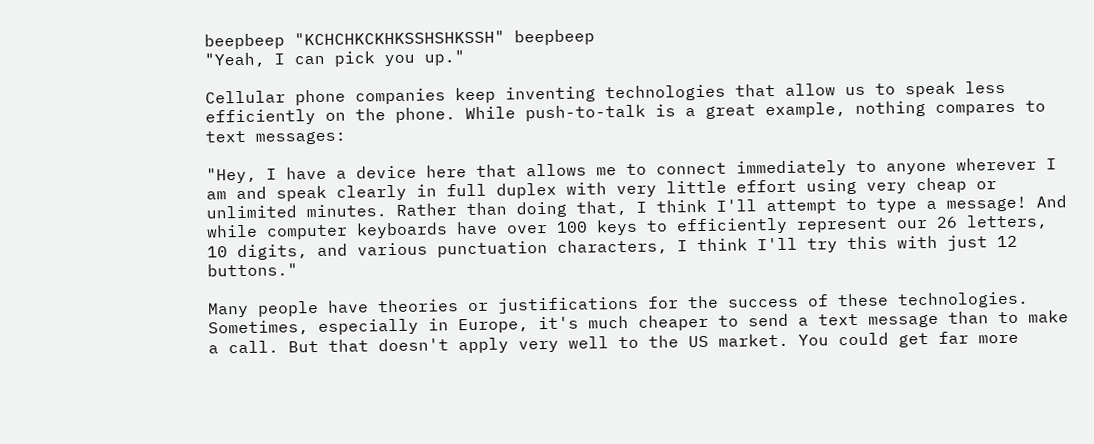beepbeep "KCHCHKCKHKSSHSHKSSH" beepbeep
"Yeah, I can pick you up."

Cellular phone companies keep inventing technologies that allow us to speak less efficiently on the phone. While push-to-talk is a great example, nothing compares to text messages:

"Hey, I have a device here that allows me to connect immediately to anyone wherever I am and speak clearly in full duplex with very little effort using very cheap or unlimited minutes. Rather than doing that, I think I'll attempt to type a message! And while computer keyboards have over 100 keys to efficiently represent our 26 letters, 10 digits, and various punctuation characters, I think I'll try this with just 12 buttons."

Many people have theories or justifications for the success of these technologies. Sometimes, especially in Europe, it's much cheaper to send a text message than to make a call. But that doesn't apply very well to the US market. You could get far more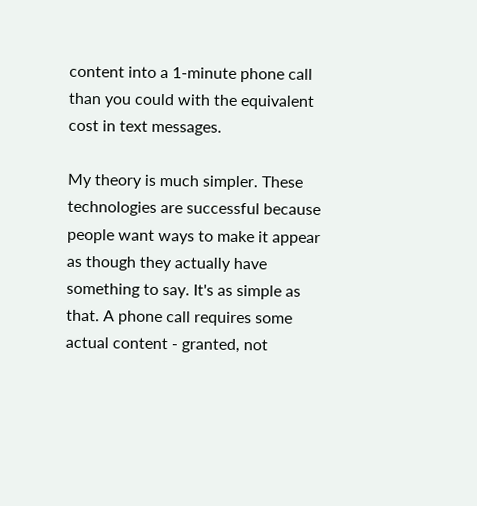content into a 1-minute phone call than you could with the equivalent cost in text messages.

My theory is much simpler. These technologies are successful because people want ways to make it appear as though they actually have something to say. It's as simple as that. A phone call requires some actual content - granted, not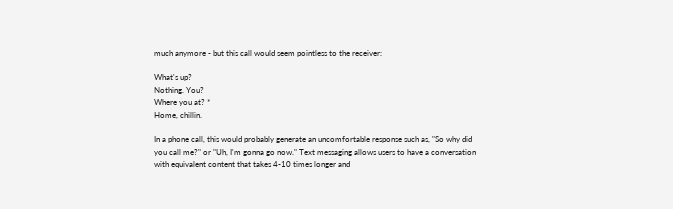much anymore - but this call would seem pointless to the receiver:

What's up?
Nothing. You?
Where you at? *
Home, chillin.

In a phone call, this would probably generate an uncomfortable response such as, "So why did you call me?" or "Uh, I'm gonna go now." Text messaging allows users to have a conversation with equivalent content that takes 4-10 times longer and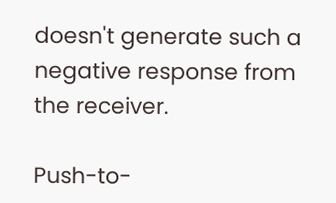doesn't generate such a negative response from the receiver.

Push-to-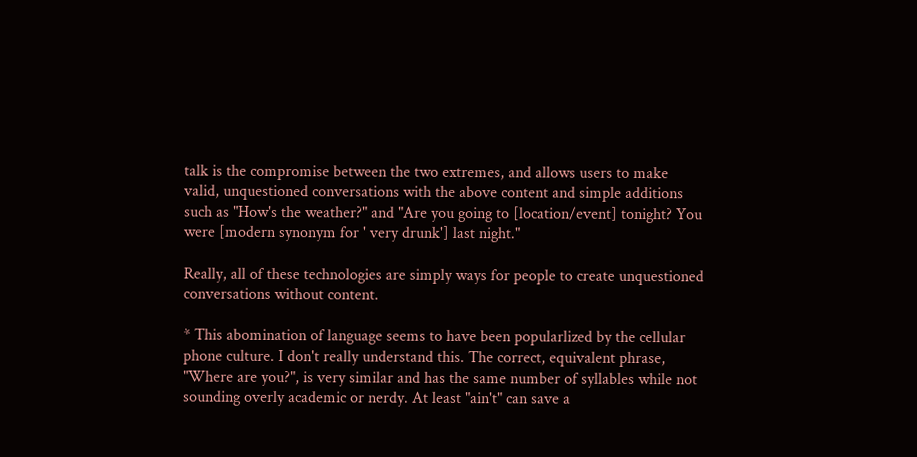talk is the compromise between the two extremes, and allows users to make valid, unquestioned conversations with the above content and simple additions such as "How's the weather?" and "Are you going to [location/event] tonight? You were [modern synonym for ' very drunk'] last night."

Really, all of these technologies are simply ways for people to create unquestioned conversations without content.

* This abomination of language seems to have been popularlized by the cellular phone culture. I don't really understand this. The correct, equivalent phrase, "Where are you?", is very similar and has the same number of syllables while not sounding overly academic or nerdy. At least "ain't" can save a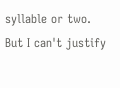syllable or two. But I can't justify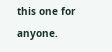this one for anyone.